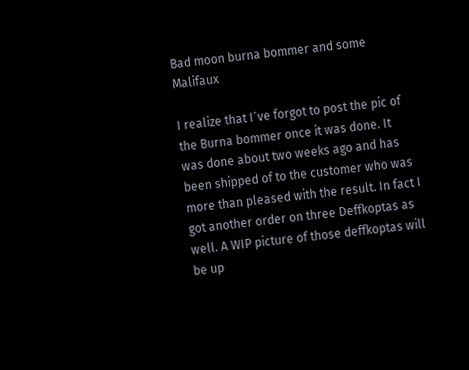Bad moon burna bommer and some Malifaux

I realize that I´ve forgot to post the pic of the Burna bommer once it was done. It was done about two weeks ago and has been shipped of to the customer who was more than pleased with the result. In fact I got another order on three Deffkoptas as well. A WIP picture of those deffkoptas will be up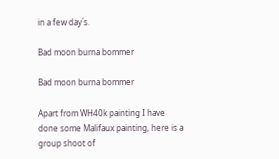in a few day´s.

Bad moon burna bommer

Bad moon burna bommer

Apart from WH40k painting I have done some Malifaux painting, here is a group shoot of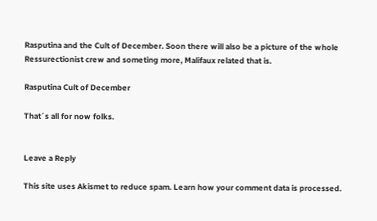Rasputina and the Cult of December. Soon there will also be a picture of the whole Ressurectionist crew and someting more, Malifaux related that is.

Rasputina Cult of December

That´s all for now folks.


Leave a Reply

This site uses Akismet to reduce spam. Learn how your comment data is processed.